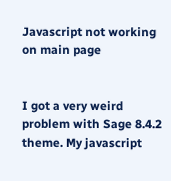Javascript not working on main page


I got a very weird problem with Sage 8.4.2 theme. My javascript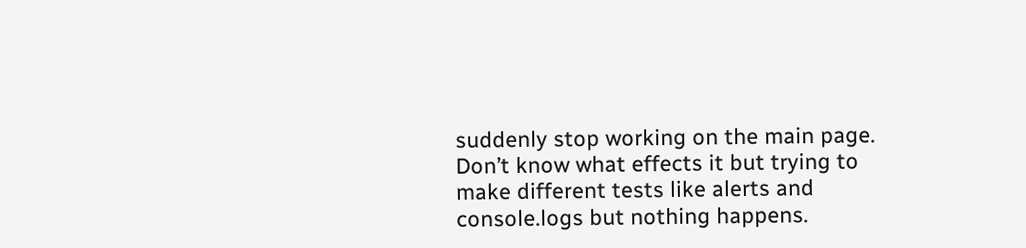suddenly stop working on the main page. Don’t know what effects it but trying to make different tests like alerts and console.logs but nothing happens.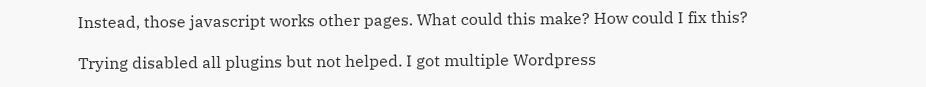Instead, those javascript works other pages. What could this make? How could I fix this?

Trying disabled all plugins but not helped. I got multiple Wordpress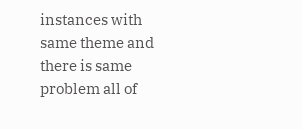instances with same theme and there is same problem all of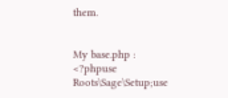them.


My base.php : <?phpuse Roots\Sage\Setup;use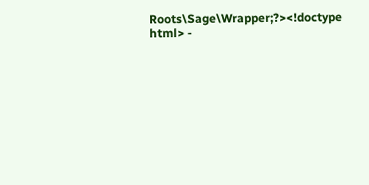Roots\Sage\Wrapper;?><!doctype html> -